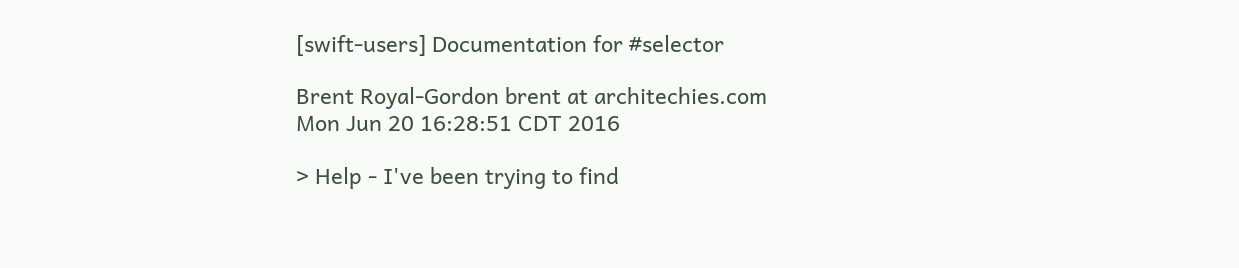[swift-users] Documentation for #selector

Brent Royal-Gordon brent at architechies.com
Mon Jun 20 16:28:51 CDT 2016

> Help - I've been trying to find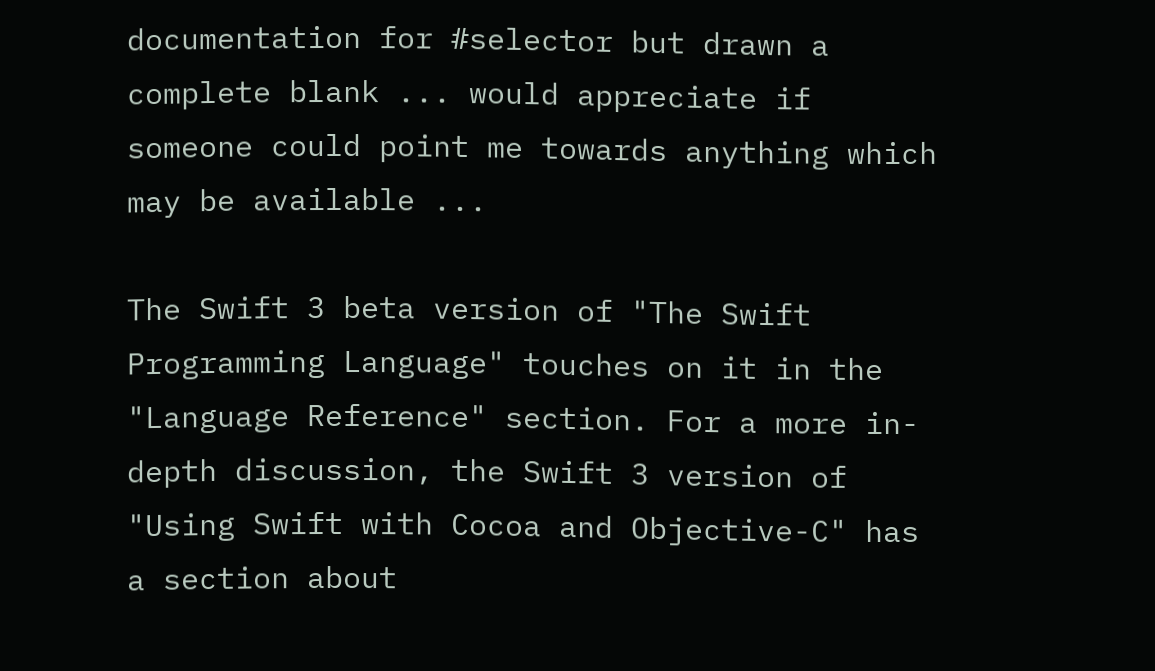documentation for #selector but drawn a complete blank ... would appreciate if someone could point me towards anything which may be available ...

The Swift 3 beta version of "The Swift Programming Language" touches on it in the "Language Reference" section. For a more in-depth discussion, the Swift 3 version of "Using Swift with Cocoa and Objective-C" has a section about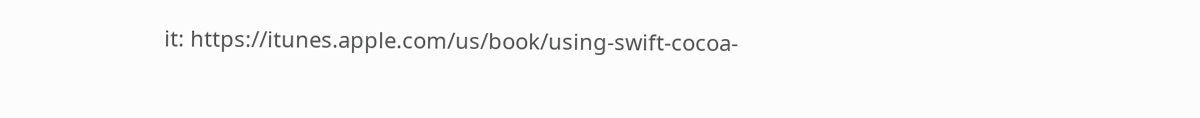it: https://itunes.apple.com/us/book/using-swift-cocoa-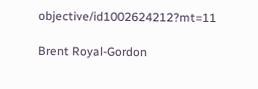objective/id1002624212?mt=11

Brent Royal-Gordon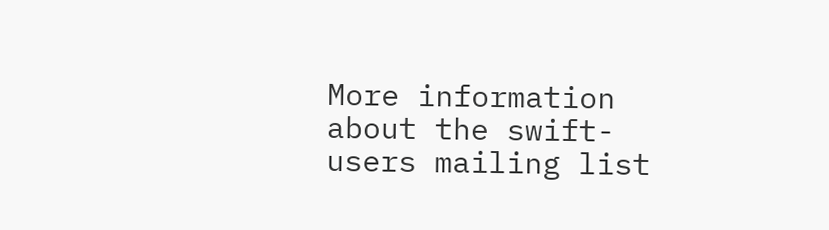More information about the swift-users mailing list